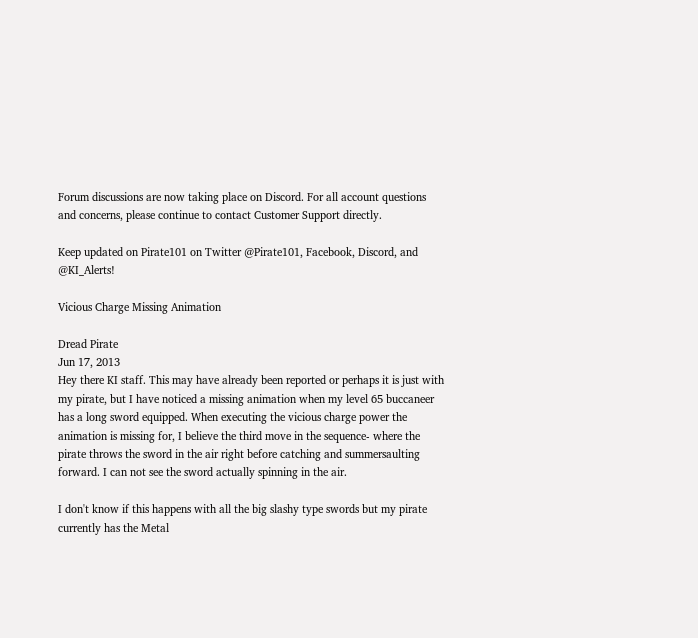Forum discussions are now taking place on Discord. For all account questions and concerns, please continue to contact Customer Support directly.

Keep updated on Pirate101 on Twitter @Pirate101, Facebook, Discord, and @KI_Alerts!

Vicious Charge Missing Animation

Dread Pirate
Jun 17, 2013
Hey there KI staff. This may have already been reported or perhaps it is just with my pirate, but I have noticed a missing animation when my level 65 buccaneer has a long sword equipped. When executing the vicious charge power the animation is missing for, I believe the third move in the sequence- where the pirate throws the sword in the air right before catching and summersaulting forward. I can not see the sword actually spinning in the air.

I don't know if this happens with all the big slashy type swords but my pirate currently has the Metal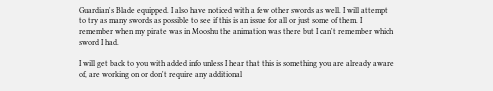Guardian's Blade equipped. I also have noticed with a few other swords as well. I will attempt to try as many swords as possible to see if this is an issue for all or just some of them. I remember when my pirate was in Mooshu the animation was there but I can't remember which sword I had.

I will get back to you with added info unless I hear that this is something you are already aware of, are working on or don't require any additional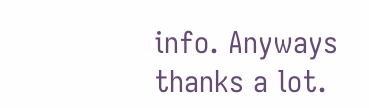info. Anyways thanks a lot.